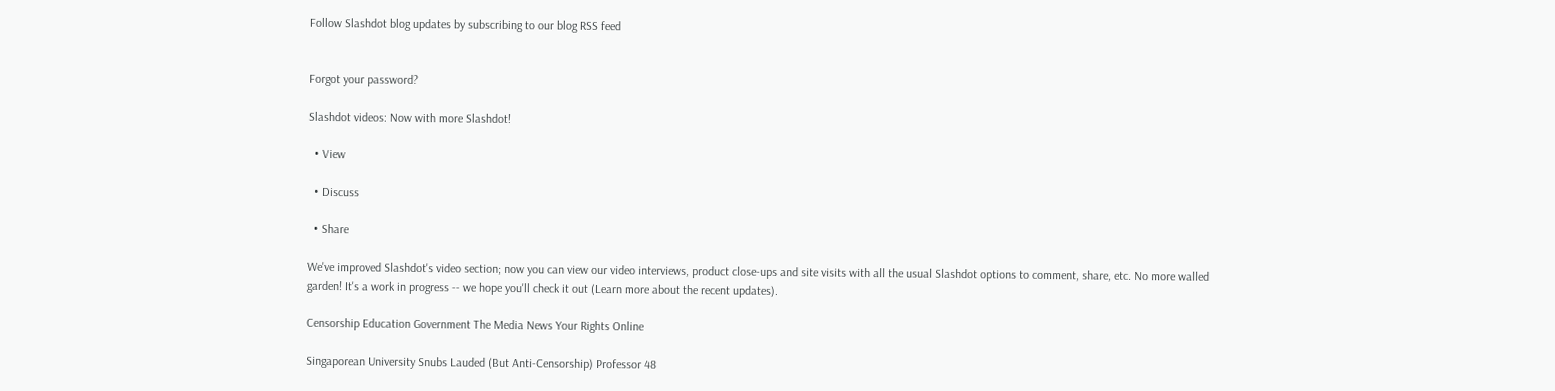Follow Slashdot blog updates by subscribing to our blog RSS feed


Forgot your password?

Slashdot videos: Now with more Slashdot!

  • View

  • Discuss

  • Share

We've improved Slashdot's video section; now you can view our video interviews, product close-ups and site visits with all the usual Slashdot options to comment, share, etc. No more walled garden! It's a work in progress -- we hope you'll check it out (Learn more about the recent updates).

Censorship Education Government The Media News Your Rights Online

Singaporean University Snubs Lauded (But Anti-Censorship) Professor 48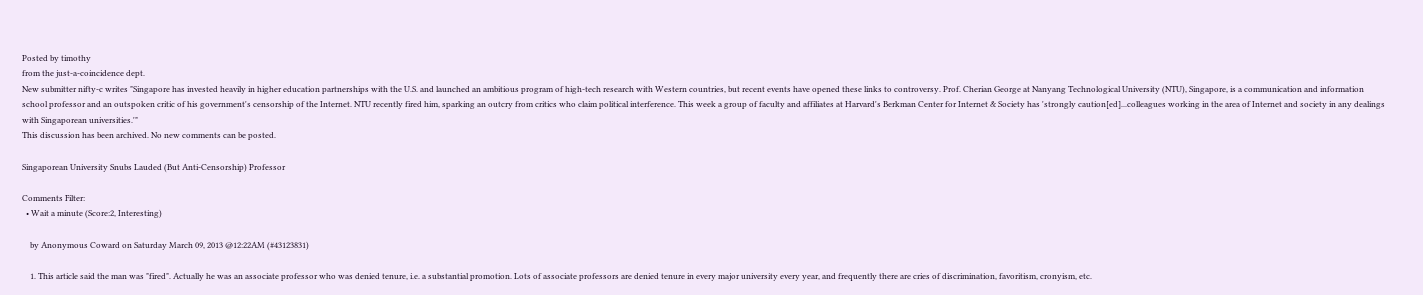Posted by timothy
from the just-a-coincidence dept.
New submitter nifty-c writes "Singapore has invested heavily in higher education partnerships with the U.S. and launched an ambitious program of high-tech research with Western countries, but recent events have opened these links to controversy. Prof. Cherian George at Nanyang Technological University (NTU), Singapore, is a communication and information school professor and an outspoken critic of his government's censorship of the Internet. NTU recently fired him, sparking an outcry from critics who claim political interference. This week a group of faculty and affiliates at Harvard's Berkman Center for Internet & Society has 'strongly caution[ed]...colleagues working in the area of Internet and society in any dealings with Singaporean universities.'"
This discussion has been archived. No new comments can be posted.

Singaporean University Snubs Lauded (But Anti-Censorship) Professor

Comments Filter:
  • Wait a minute (Score:2, Interesting)

    by Anonymous Coward on Saturday March 09, 2013 @12:22AM (#43123831)

    1. This article said the man was "fired". Actually he was an associate professor who was denied tenure, i.e. a substantial promotion. Lots of associate professors are denied tenure in every major university every year, and frequently there are cries of discrimination, favoritism, cronyism, etc.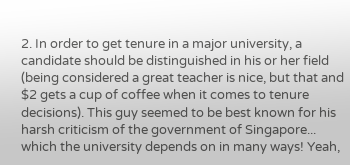2. In order to get tenure in a major university, a candidate should be distinguished in his or her field (being considered a great teacher is nice, but that and $2 gets a cup of coffee when it comes to tenure decisions). This guy seemed to be best known for his harsh criticism of the government of Singapore... which the university depends on in many ways! Yeah,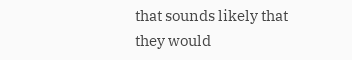that sounds likely that they would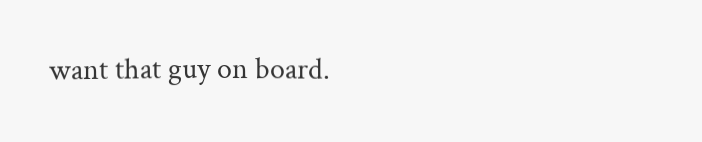want that guy on board.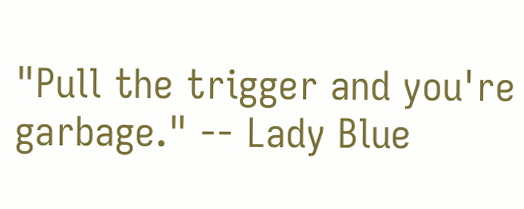"Pull the trigger and you're garbage." -- Lady Blue